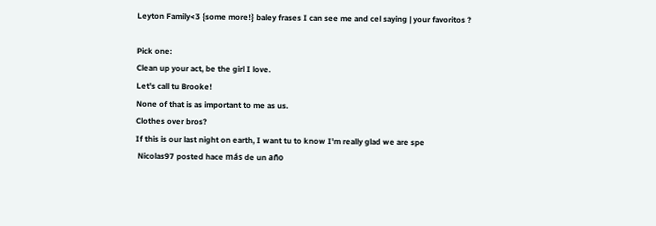Leyton Family<3 {some more!} baley frases I can see me and cel saying | your favoritos ?

Pick one:
Clean up your act, be the girl I love.
Let's call tu Brooke!
None of that is as important to me as us.
Clothes over bros?
If this is our last night on earth, I want tu to know I'm really glad we are spe
 Nicolas97 posted hace más de un año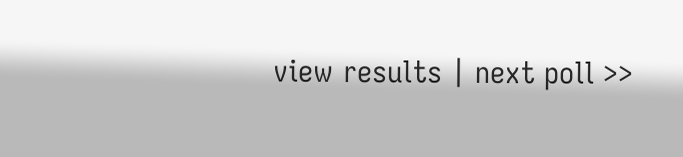view results | next poll >>